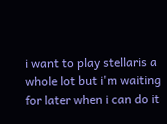i want to play stellaris a whole lot but i'm waiting for later when i can do it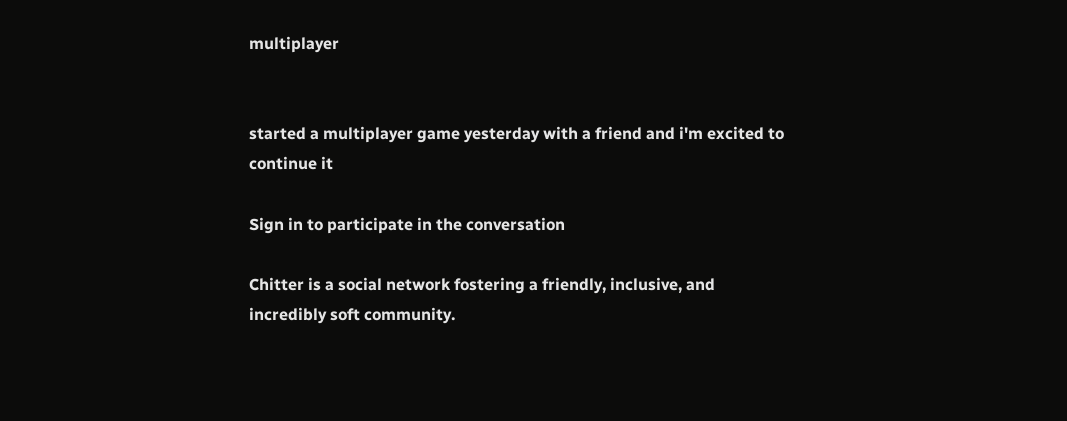multiplayer


started a multiplayer game yesterday with a friend and i'm excited to continue it

Sign in to participate in the conversation

Chitter is a social network fostering a friendly, inclusive, and incredibly soft community.